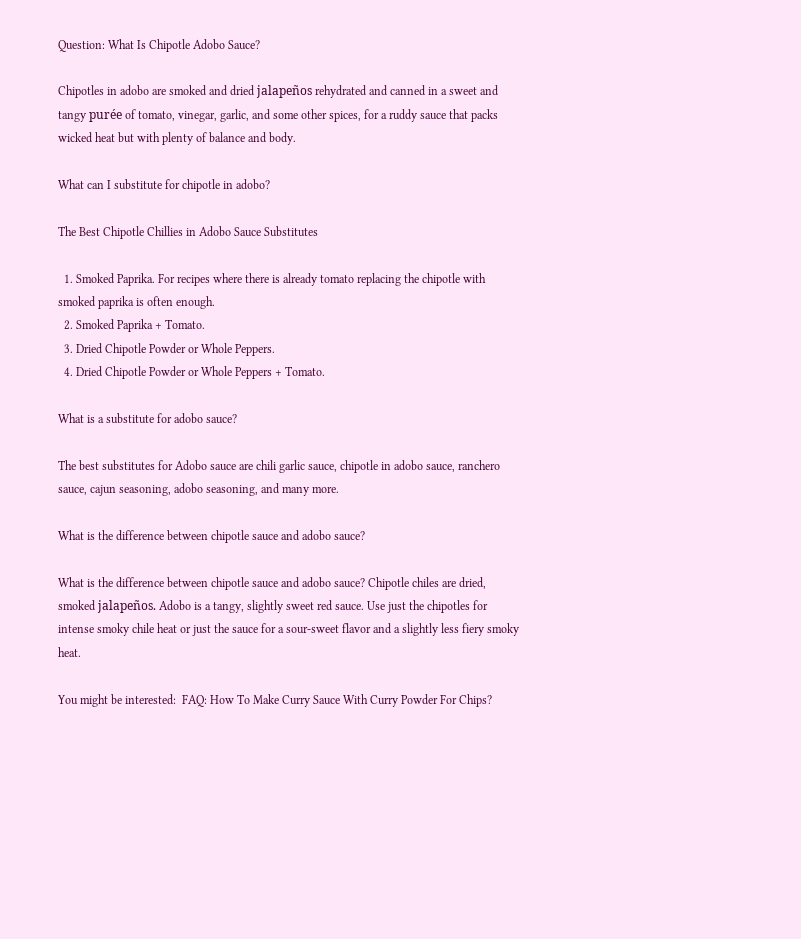Question: What Is Chipotle Adobo Sauce?

Chipotles in adobo are smoked and dried jalapeños rehydrated and canned in a sweet and tangy purée of tomato, vinegar, garlic, and some other spices, for a ruddy sauce that packs wicked heat but with plenty of balance and body.

What can I substitute for chipotle in adobo?

The Best Chipotle Chillies in Adobo Sauce Substitutes

  1. Smoked Paprika. For recipes where there is already tomato replacing the chipotle with smoked paprika is often enough.
  2. Smoked Paprika + Tomato.
  3. Dried Chipotle Powder or Whole Peppers.
  4. Dried Chipotle Powder or Whole Peppers + Tomato.

What is a substitute for adobo sauce?

The best substitutes for Adobo sauce are chili garlic sauce, chipotle in adobo sauce, ranchero sauce, cajun seasoning, adobo seasoning, and many more.

What is the difference between chipotle sauce and adobo sauce?

What is the difference between chipotle sauce and adobo sauce? Chipotle chiles are dried, smoked jalapeños. Adobo is a tangy, slightly sweet red sauce. Use just the chipotles for intense smoky chile heat or just the sauce for a sour-sweet flavor and a slightly less fiery smoky heat.

You might be interested:  FAQ: How To Make Curry Sauce With Curry Powder For Chips?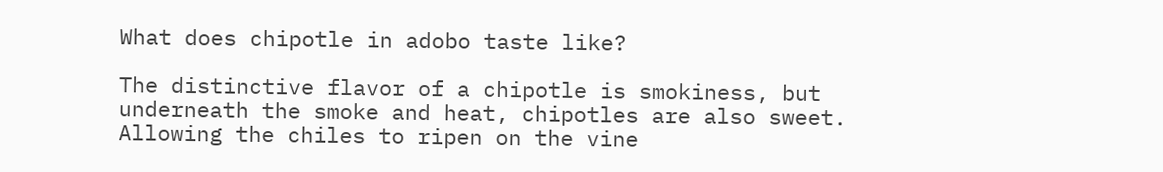What does chipotle in adobo taste like?

The distinctive flavor of a chipotle is smokiness, but underneath the smoke and heat, chipotles are also sweet. Allowing the chiles to ripen on the vine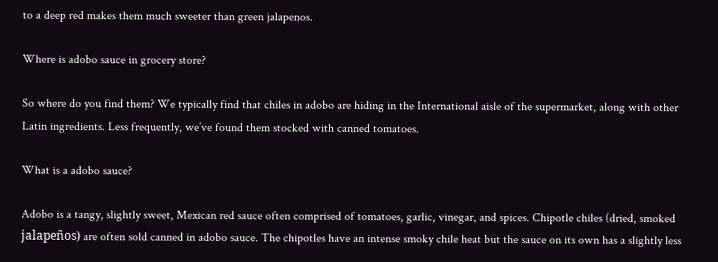to a deep red makes them much sweeter than green jalapenos.

Where is adobo sauce in grocery store?

So where do you find them? We typically find that chiles in adobo are hiding in the International aisle of the supermarket, along with other Latin ingredients. Less frequently, we’ve found them stocked with canned tomatoes.

What is a adobo sauce?

Adobo is a tangy, slightly sweet, Mexican red sauce often comprised of tomatoes, garlic, vinegar, and spices. Chipotle chiles (dried, smoked jalapeños) are often sold canned in adobo sauce. The chipotles have an intense smoky chile heat but the sauce on its own has a slightly less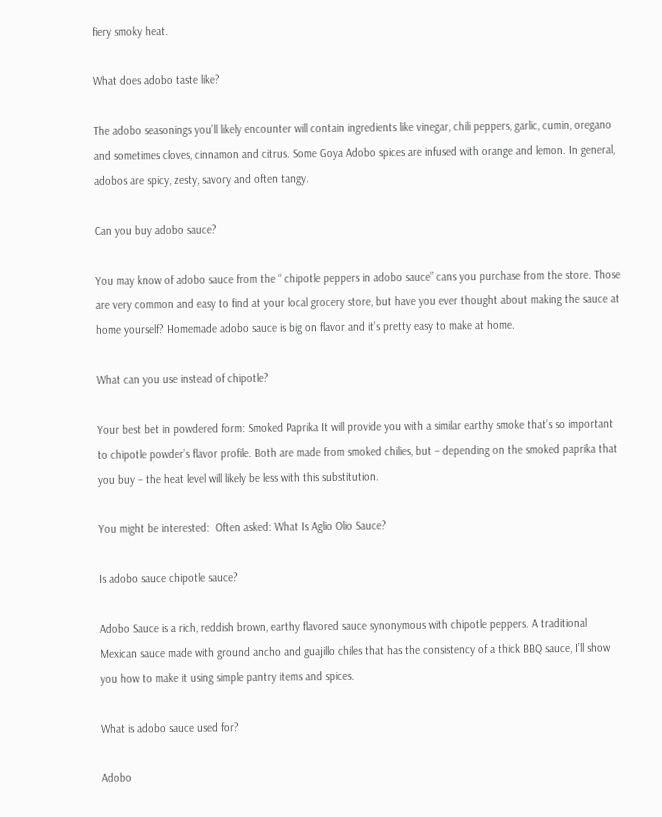fiery smoky heat.

What does adobo taste like?

The adobo seasonings you’ll likely encounter will contain ingredients like vinegar, chili peppers, garlic, cumin, oregano and sometimes cloves, cinnamon and citrus. Some Goya Adobo spices are infused with orange and lemon. In general, adobos are spicy, zesty, savory and often tangy.

Can you buy adobo sauce?

You may know of adobo sauce from the “ chipotle peppers in adobo sauce” cans you purchase from the store. Those are very common and easy to find at your local grocery store, but have you ever thought about making the sauce at home yourself? Homemade adobo sauce is big on flavor and it’s pretty easy to make at home.

What can you use instead of chipotle?

Your best bet in powdered form: Smoked Paprika It will provide you with a similar earthy smoke that’s so important to chipotle powder’s flavor profile. Both are made from smoked chilies, but – depending on the smoked paprika that you buy – the heat level will likely be less with this substitution.

You might be interested:  Often asked: What Is Aglio Olio Sauce?

Is adobo sauce chipotle sauce?

Adobo Sauce is a rich, reddish brown, earthy flavored sauce synonymous with chipotle peppers. A traditional Mexican sauce made with ground ancho and guajillo chiles that has the consistency of a thick BBQ sauce, I’ll show you how to make it using simple pantry items and spices.

What is adobo sauce used for?

Adobo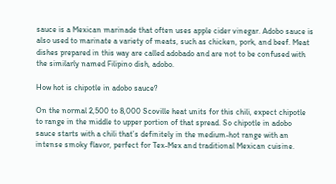sauce is a Mexican marinade that often uses apple cider vinegar. Adobo sauce is also used to marinate a variety of meats, such as chicken, pork, and beef. Meat dishes prepared in this way are called adobado and are not to be confused with the similarly named Filipino dish, adobo.

How hot is chipotle in adobo sauce?

On the normal 2,500 to 8,000 Scoville heat units for this chili, expect chipotle to range in the middle to upper portion of that spread. So chipotle in adobo sauce starts with a chili that’s definitely in the medium-hot range with an intense smoky flavor, perfect for Tex-Mex and traditional Mexican cuisine.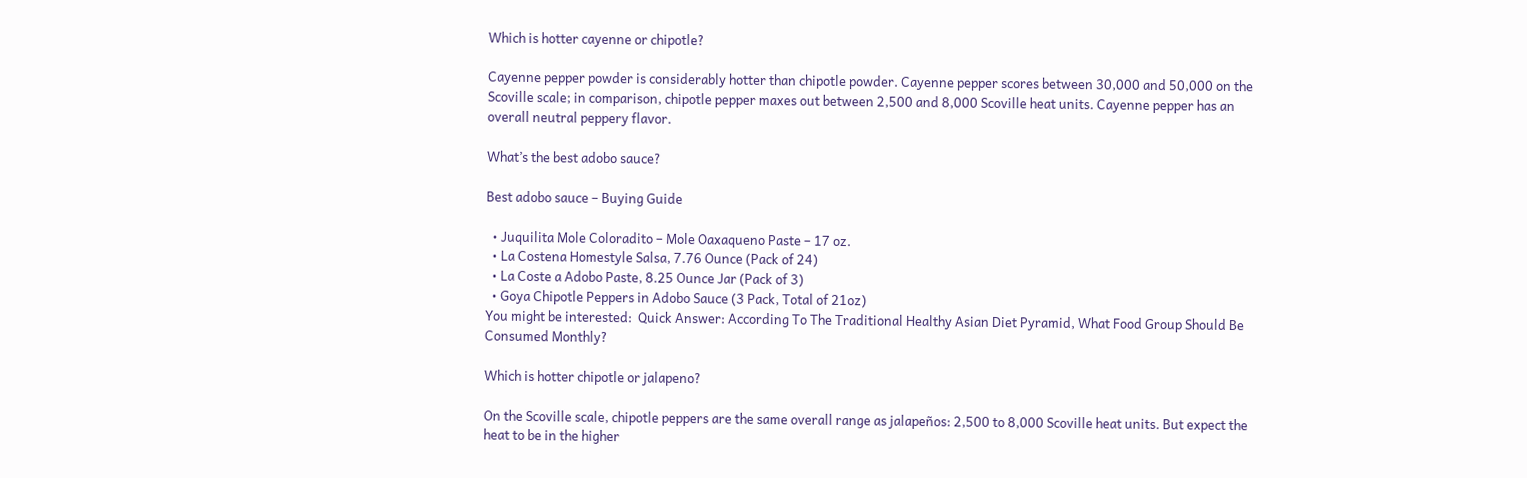Which is hotter cayenne or chipotle?

Cayenne pepper powder is considerably hotter than chipotle powder. Cayenne pepper scores between 30,000 and 50,000 on the Scoville scale; in comparison, chipotle pepper maxes out between 2,500 and 8,000 Scoville heat units. Cayenne pepper has an overall neutral peppery flavor.

What’s the best adobo sauce?

Best adobo sauce – Buying Guide

  • Juquilita Mole Coloradito – Mole Oaxaqueno Paste – 17 oz.
  • La Costena Homestyle Salsa, 7.76 Ounce (Pack of 24)
  • La Coste a Adobo Paste, 8.25 Ounce Jar (Pack of 3)
  • Goya Chipotle Peppers in Adobo Sauce (3 Pack, Total of 21oz)
You might be interested:  Quick Answer: According To The Traditional Healthy Asian Diet Pyramid, What Food Group Should Be Consumed Monthly?

Which is hotter chipotle or jalapeno?

On the Scoville scale, chipotle peppers are the same overall range as jalapeños: 2,500 to 8,000 Scoville heat units. But expect the heat to be in the higher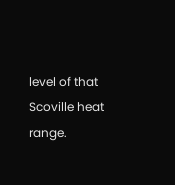level of that Scoville heat range.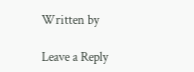Written by

Leave a Reply